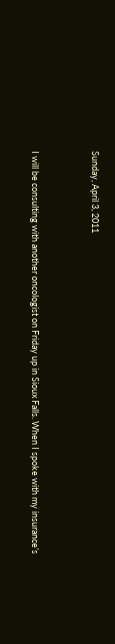Sunday, April 3, 2011


I will be consulting with another oncologist on Friday up in Sioux Falls. When I spoke with my insurance’s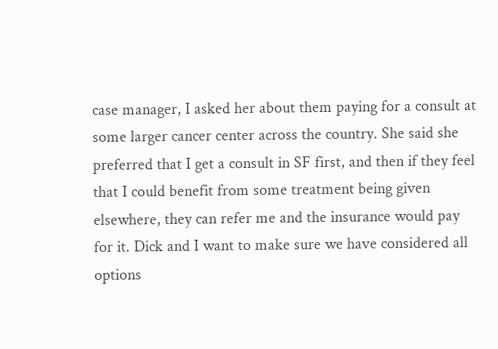case manager, I asked her about them paying for a consult at some larger cancer center across the country. She said she preferred that I get a consult in SF first, and then if they feel that I could benefit from some treatment being given elsewhere, they can refer me and the insurance would pay for it. Dick and I want to make sure we have considered all options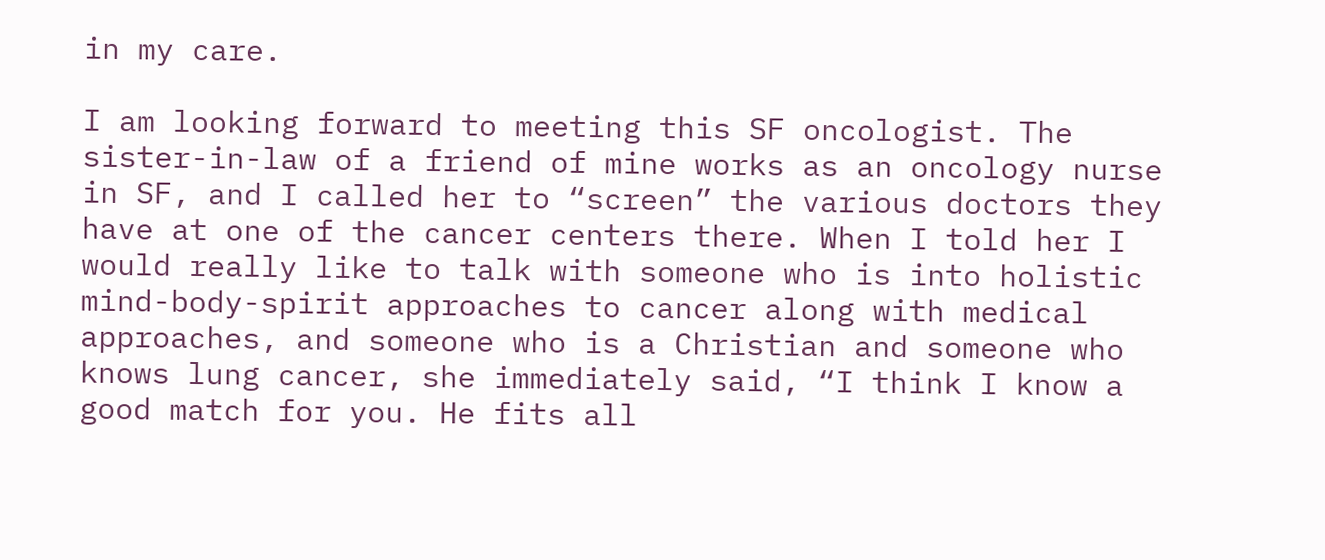in my care.

I am looking forward to meeting this SF oncologist. The sister-in-law of a friend of mine works as an oncology nurse in SF, and I called her to “screen” the various doctors they have at one of the cancer centers there. When I told her I would really like to talk with someone who is into holistic mind-body-spirit approaches to cancer along with medical approaches, and someone who is a Christian and someone who knows lung cancer, she immediately said, “I think I know a good match for you. He fits all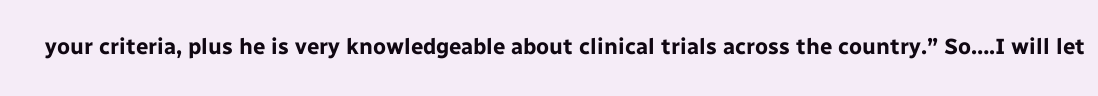your criteria, plus he is very knowledgeable about clinical trials across the country.” So….I will let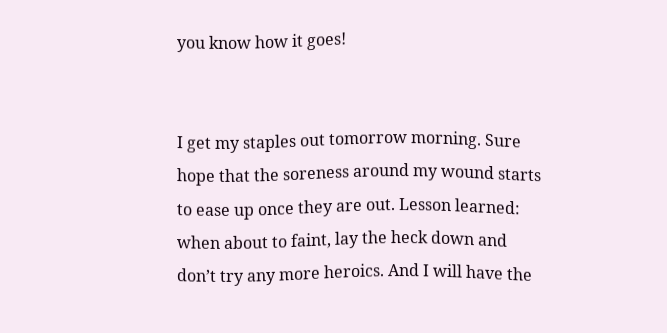you know how it goes!


I get my staples out tomorrow morning. Sure hope that the soreness around my wound starts to ease up once they are out. Lesson learned: when about to faint, lay the heck down and don’t try any more heroics. And I will have the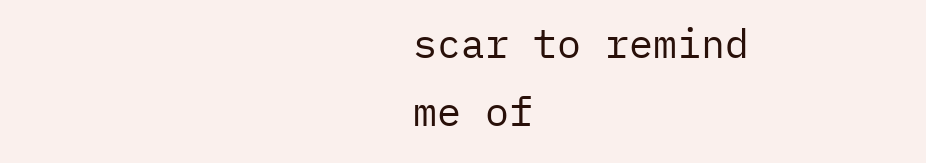scar to remind me of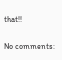that!!

No comments: